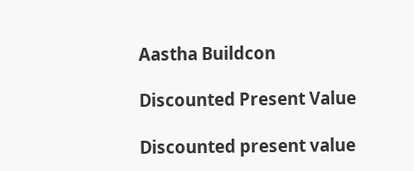Aastha Buildcon

Discounted Present Value

Discounted present value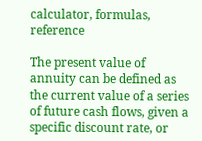calculator, formulas, reference

The present value of annuity can be defined as the current value of a series of future cash flows, given a specific discount rate, or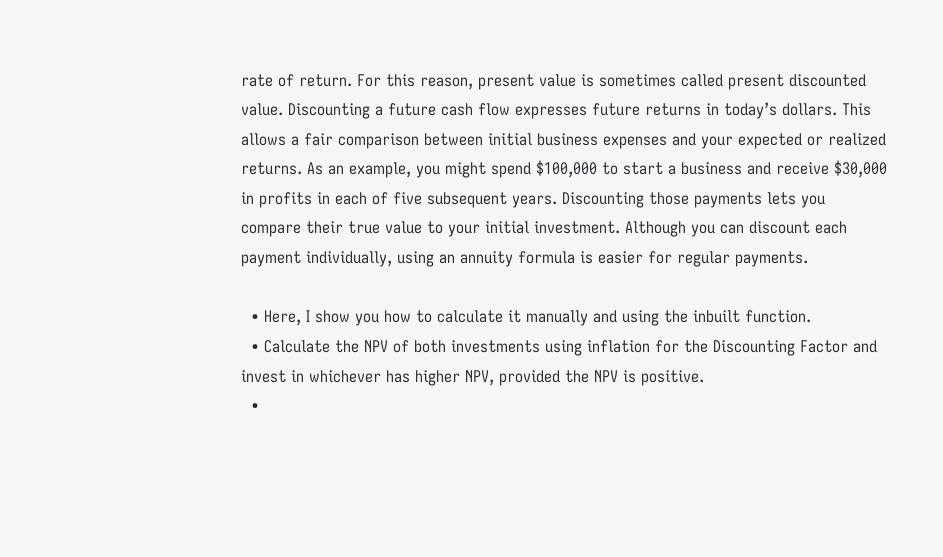rate of return. For this reason, present value is sometimes called present discounted value. Discounting a future cash flow expresses future returns in today’s dollars. This allows a fair comparison between initial business expenses and your expected or realized returns. As an example, you might spend $100,000 to start a business and receive $30,000 in profits in each of five subsequent years. Discounting those payments lets you compare their true value to your initial investment. Although you can discount each payment individually, using an annuity formula is easier for regular payments.

  • Here, I show you how to calculate it manually and using the inbuilt function.
  • Calculate the NPV of both investments using inflation for the Discounting Factor and invest in whichever has higher NPV, provided the NPV is positive.
  •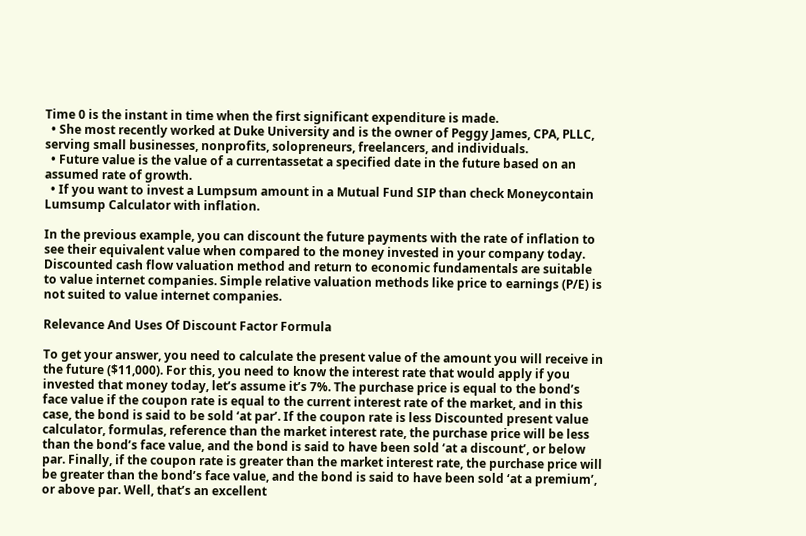Time 0 is the instant in time when the first significant expenditure is made.
  • She most recently worked at Duke University and is the owner of Peggy James, CPA, PLLC, serving small businesses, nonprofits, solopreneurs, freelancers, and individuals.
  • Future value is the value of a currentassetat a specified date in the future based on an assumed rate of growth.
  • If you want to invest a Lumpsum amount in a Mutual Fund SIP than check Moneycontain Lumsump Calculator with inflation.

In the previous example, you can discount the future payments with the rate of inflation to see their equivalent value when compared to the money invested in your company today. Discounted cash flow valuation method and return to economic fundamentals are suitable to value internet companies. Simple relative valuation methods like price to earnings (P/E) is not suited to value internet companies.

Relevance And Uses Of Discount Factor Formula

To get your answer, you need to calculate the present value of the amount you will receive in the future ($11,000). For this, you need to know the interest rate that would apply if you invested that money today, let’s assume it’s 7%. The purchase price is equal to the bond’s face value if the coupon rate is equal to the current interest rate of the market, and in this case, the bond is said to be sold ‘at par’. If the coupon rate is less Discounted present value calculator, formulas, reference than the market interest rate, the purchase price will be less than the bond’s face value, and the bond is said to have been sold ‘at a discount’, or below par. Finally, if the coupon rate is greater than the market interest rate, the purchase price will be greater than the bond’s face value, and the bond is said to have been sold ‘at a premium’, or above par. Well, that’s an excellent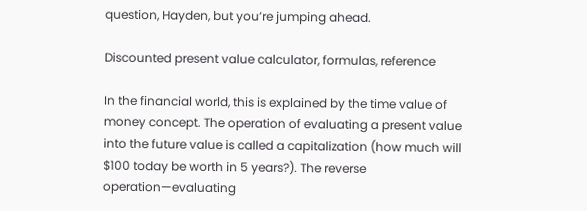question, Hayden, but you’re jumping ahead.

Discounted present value calculator, formulas, reference

In the financial world, this is explained by the time value of money concept. The operation of evaluating a present value into the future value is called a capitalization (how much will $100 today be worth in 5 years?). The reverse operation—evaluating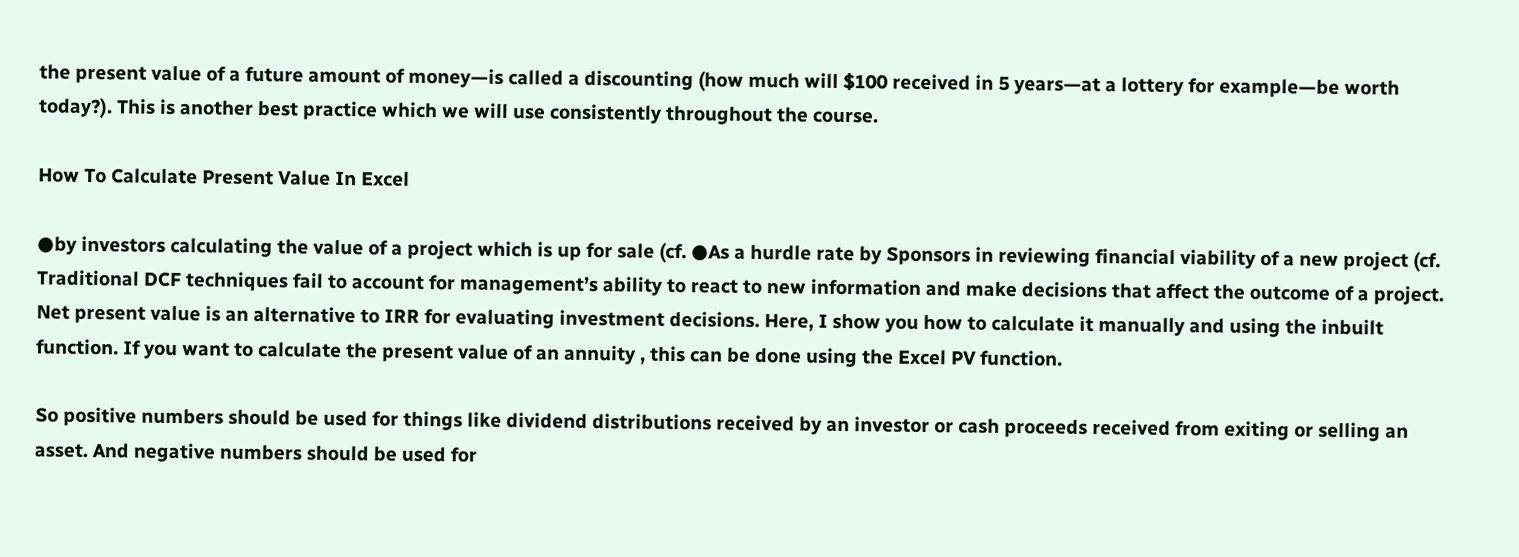the present value of a future amount of money—is called a discounting (how much will $100 received in 5 years—at a lottery for example—be worth today?). This is another best practice which we will use consistently throughout the course.

How To Calculate Present Value In Excel

●by investors calculating the value of a project which is up for sale (cf. ●As a hurdle rate by Sponsors in reviewing financial viability of a new project (cf. Traditional DCF techniques fail to account for management’s ability to react to new information and make decisions that affect the outcome of a project. Net present value is an alternative to IRR for evaluating investment decisions. Here, I show you how to calculate it manually and using the inbuilt function. If you want to calculate the present value of an annuity , this can be done using the Excel PV function.

So positive numbers should be used for things like dividend distributions received by an investor or cash proceeds received from exiting or selling an asset. And negative numbers should be used for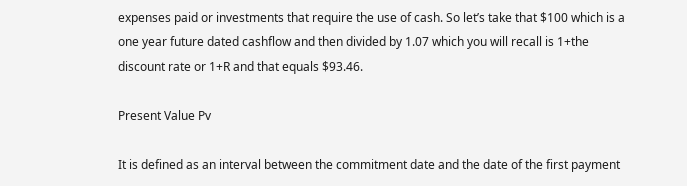expenses paid or investments that require the use of cash. So let’s take that $100 which is a one year future dated cashflow and then divided by 1.07 which you will recall is 1+the discount rate or 1+R and that equals $93.46.

Present Value Pv

It is defined as an interval between the commitment date and the date of the first payment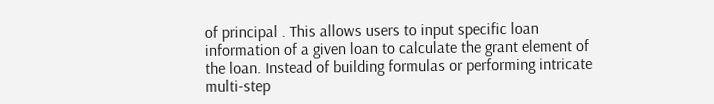of principal . This allows users to input specific loan information of a given loan to calculate the grant element of the loan. Instead of building formulas or performing intricate multi-step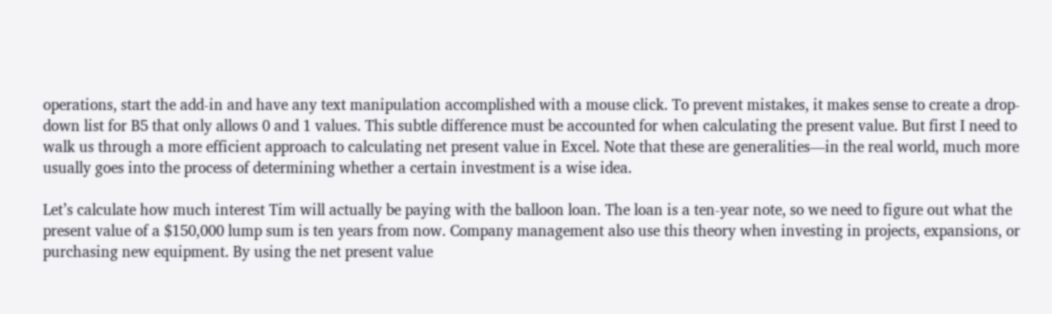operations, start the add-in and have any text manipulation accomplished with a mouse click. To prevent mistakes, it makes sense to create a drop-down list for B5 that only allows 0 and 1 values. This subtle difference must be accounted for when calculating the present value. But first I need to walk us through a more efficient approach to calculating net present value in Excel. Note that these are generalities—in the real world, much more usually goes into the process of determining whether a certain investment is a wise idea.

Let’s calculate how much interest Tim will actually be paying with the balloon loan. The loan is a ten-year note, so we need to figure out what the present value of a $150,000 lump sum is ten years from now. Company management also use this theory when investing in projects, expansions, or purchasing new equipment. By using the net present value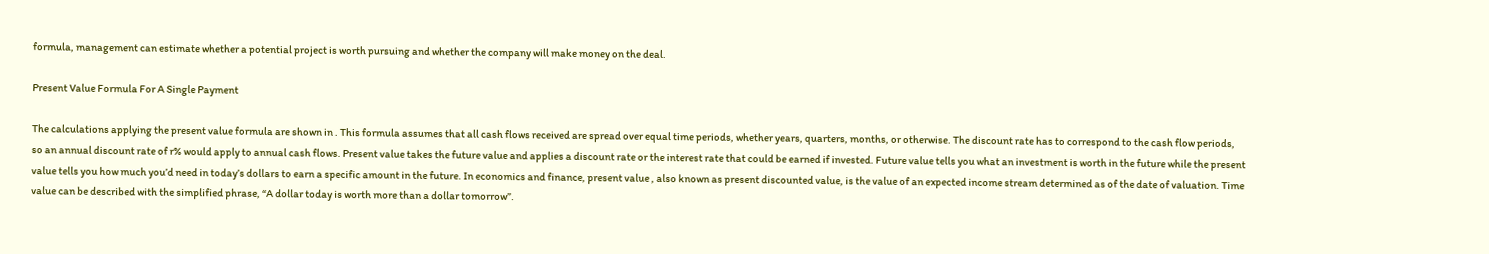formula, management can estimate whether a potential project is worth pursuing and whether the company will make money on the deal.

Present Value Formula For A Single Payment

The calculations applying the present value formula are shown in . This formula assumes that all cash flows received are spread over equal time periods, whether years, quarters, months, or otherwise. The discount rate has to correspond to the cash flow periods, so an annual discount rate of r% would apply to annual cash flows. Present value takes the future value and applies a discount rate or the interest rate that could be earned if invested. Future value tells you what an investment is worth in the future while the present value tells you how much you’d need in today’s dollars to earn a specific amount in the future. In economics and finance, present value , also known as present discounted value, is the value of an expected income stream determined as of the date of valuation. Time value can be described with the simplified phrase, “A dollar today is worth more than a dollar tomorrow”.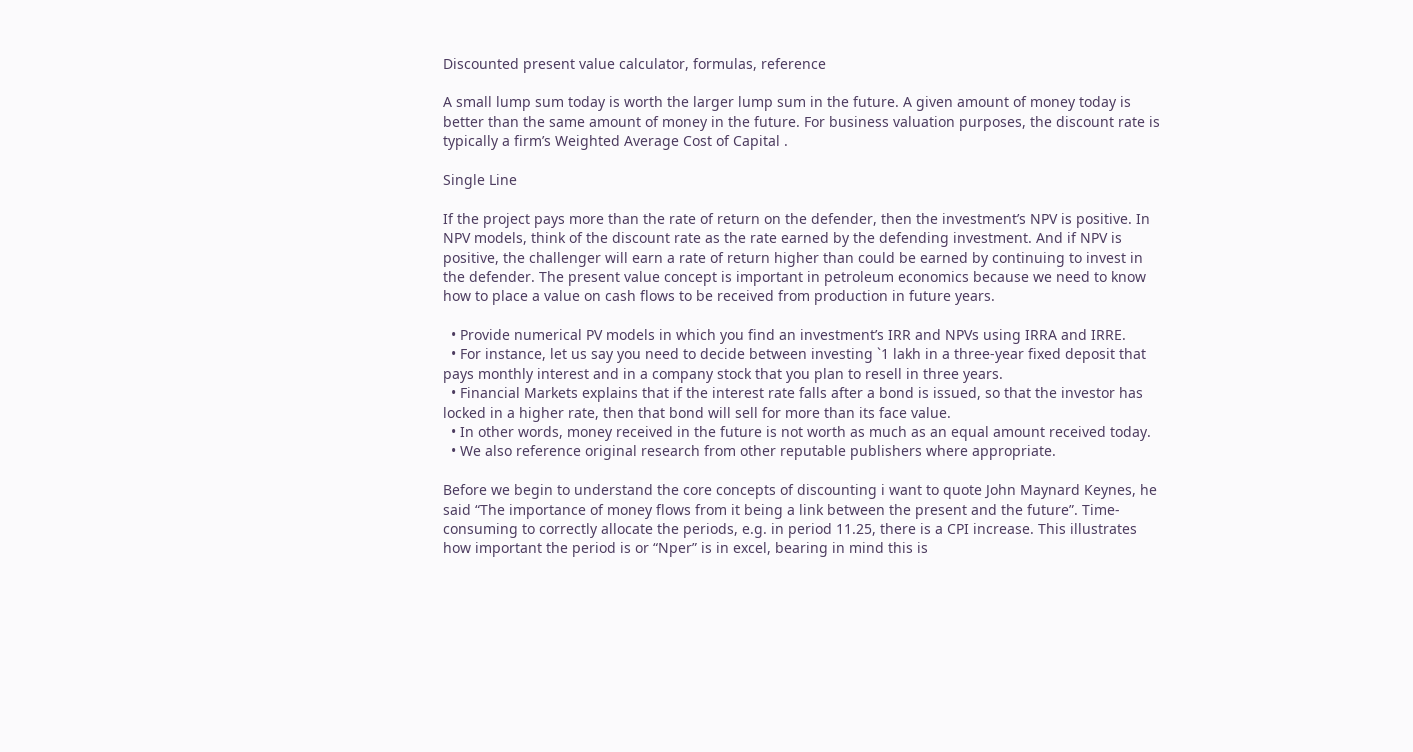Discounted present value calculator, formulas, reference

A small lump sum today is worth the larger lump sum in the future. A given amount of money today is better than the same amount of money in the future. For business valuation purposes, the discount rate is typically a firm’s Weighted Average Cost of Capital .

Single Line

If the project pays more than the rate of return on the defender, then the investment’s NPV is positive. In NPV models, think of the discount rate as the rate earned by the defending investment. And if NPV is positive, the challenger will earn a rate of return higher than could be earned by continuing to invest in the defender. The present value concept is important in petroleum economics because we need to know how to place a value on cash flows to be received from production in future years.

  • Provide numerical PV models in which you find an investment’s IRR and NPVs using IRRA and IRRE.
  • For instance, let us say you need to decide between investing `1 lakh in a three-year fixed deposit that pays monthly interest and in a company stock that you plan to resell in three years.
  • Financial Markets explains that if the interest rate falls after a bond is issued, so that the investor has locked in a higher rate, then that bond will sell for more than its face value.
  • In other words, money received in the future is not worth as much as an equal amount received today.
  • We also reference original research from other reputable publishers where appropriate.

Before we begin to understand the core concepts of discounting i want to quote John Maynard Keynes, he said “The importance of money flows from it being a link between the present and the future”. Time-consuming to correctly allocate the periods, e.g. in period 11.25, there is a CPI increase. This illustrates how important the period is or “Nper” is in excel, bearing in mind this is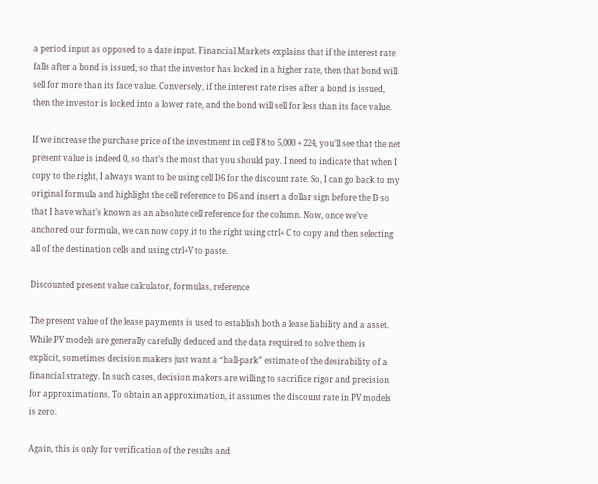a period input as opposed to a date input. Financial Markets explains that if the interest rate falls after a bond is issued, so that the investor has locked in a higher rate, then that bond will sell for more than its face value. Conversely, if the interest rate rises after a bond is issued, then the investor is locked into a lower rate, and the bond will sell for less than its face value.

If we increase the purchase price of the investment in cell F8 to 5,000 + 224, you’ll see that the net present value is indeed 0, so that’s the most that you should pay. I need to indicate that when I copy to the right, I always want to be using cell D6 for the discount rate. So, I can go back to my original formula and highlight the cell reference to D6 and insert a dollar sign before the D so that I have what’s known as an absolute cell reference for the column. Now, once we’ve anchored our formula, we can now copy it to the right using ctrl+ C to copy and then selecting all of the destination cells and using ctrl+V to paste.

Discounted present value calculator, formulas, reference

The present value of the lease payments is used to establish both a lease liability and a asset. While PV models are generally carefully deduced and the data required to solve them is explicit, sometimes decision makers just want a “ball-park” estimate of the desirability of a financial strategy. In such cases, decision makers are willing to sacrifice rigor and precision for approximations. To obtain an approximation, it assumes the discount rate in PV models is zero.

Again, this is only for verification of the results and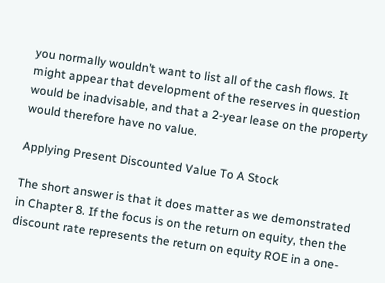you normally wouldn’t want to list all of the cash flows. It might appear that development of the reserves in question would be inadvisable, and that a 2-year lease on the property would therefore have no value.

Applying Present Discounted Value To A Stock

The short answer is that it does matter as we demonstrated in Chapter 8. If the focus is on the return on equity, then the discount rate represents the return on equity ROE in a one-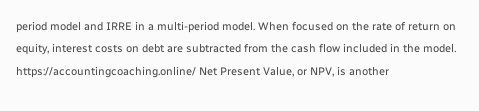period model and IRRE in a multi-period model. When focused on the rate of return on equity, interest costs on debt are subtracted from the cash flow included in the model. https://accountingcoaching.online/ Net Present Value, or NPV, is another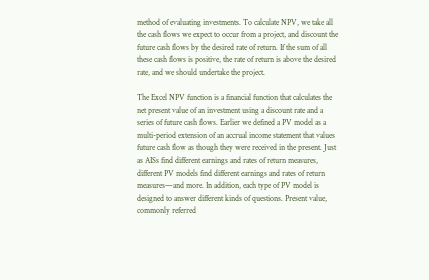method of evaluating investments. To calculate NPV, we take all the cash flows we expect to occur from a project, and discount the future cash flows by the desired rate of return. If the sum of all these cash flows is positive, the rate of return is above the desired rate, and we should undertake the project.

The Excel NPV function is a financial function that calculates the net present value of an investment using a discount rate and a series of future cash flows. Earlier we defined a PV model as a multi-period extension of an accrual income statement that values future cash flow as though they were received in the present. Just as AISs find different earnings and rates of return measures, different PV models find different earnings and rates of return measures—and more. In addition, each type of PV model is designed to answer different kinds of questions. Present value, commonly referred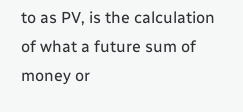to as PV, is the calculation of what a future sum of money or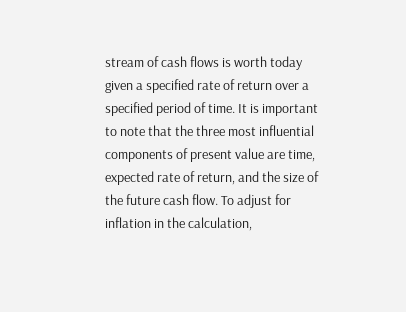stream of cash flows is worth today given a specified rate of return over a specified period of time. It is important to note that the three most influential components of present value are time, expected rate of return, and the size of the future cash flow. To adjust for inflation in the calculation,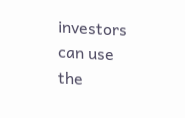investors can use the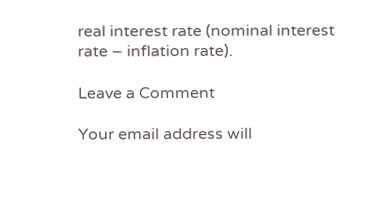real interest rate (nominal interest rate – inflation rate).

Leave a Comment

Your email address will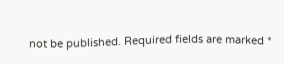not be published. Required fields are marked *